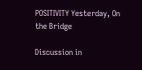POSITIVITY Yesterday, On the Bridge

Discussion in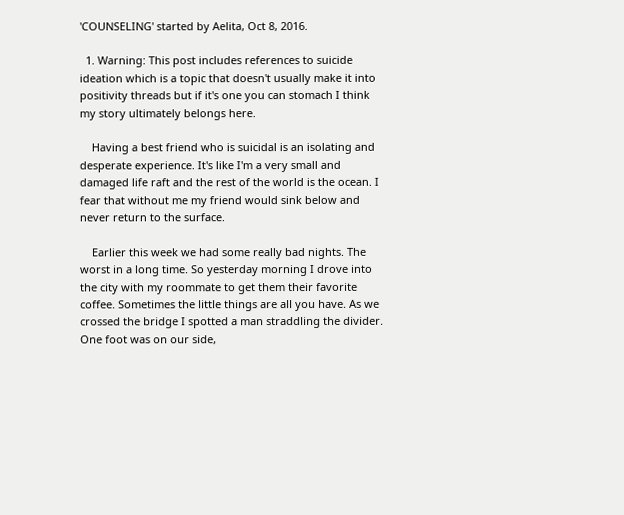'COUNSELING' started by Aelita, Oct 8, 2016.

  1. Warning: This post includes references to suicide ideation which is a topic that doesn't usually make it into positivity threads but if it's one you can stomach I think my story ultimately belongs here.

    Having a best friend who is suicidal is an isolating and desperate experience. It's like I'm a very small and damaged life raft and the rest of the world is the ocean. I fear that without me my friend would sink below and never return to the surface.

    Earlier this week we had some really bad nights. The worst in a long time. So yesterday morning I drove into the city with my roommate to get them their favorite coffee. Sometimes the little things are all you have. As we crossed the bridge I spotted a man straddling the divider. One foot was on our side,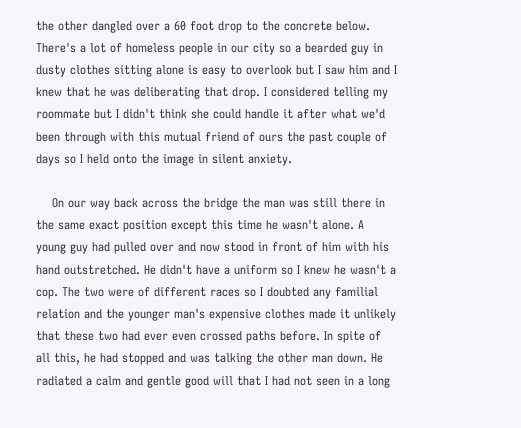the other dangled over a 60 foot drop to the concrete below. There's a lot of homeless people in our city so a bearded guy in dusty clothes sitting alone is easy to overlook but I saw him and I knew that he was deliberating that drop. I considered telling my roommate but I didn't think she could handle it after what we'd been through with this mutual friend of ours the past couple of days so I held onto the image in silent anxiety.

    On our way back across the bridge the man was still there in the same exact position except this time he wasn't alone. A young guy had pulled over and now stood in front of him with his hand outstretched. He didn't have a uniform so I knew he wasn't a cop. The two were of different races so I doubted any familial relation and the younger man's expensive clothes made it unlikely that these two had ever even crossed paths before. In spite of all this, he had stopped and was talking the other man down. He radiated a calm and gentle good will that I had not seen in a long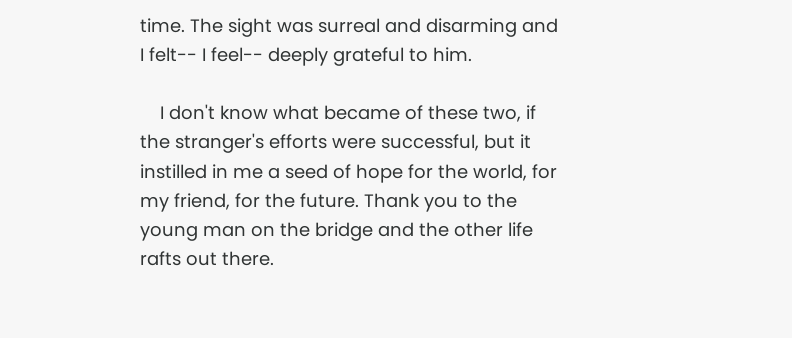time. The sight was surreal and disarming and I felt-- I feel-- deeply grateful to him.

    I don't know what became of these two, if the stranger's efforts were successful, but it instilled in me a seed of hope for the world, for my friend, for the future. Thank you to the young man on the bridge and the other life rafts out there.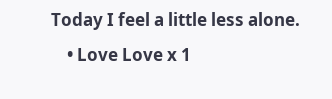Today I feel a little less alone.
    • Love Love x 1